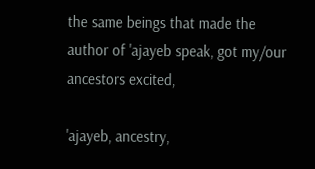the same beings that made the author of 'ajayeb speak, got my/our ancestors excited,

'ajayeb, ancestry,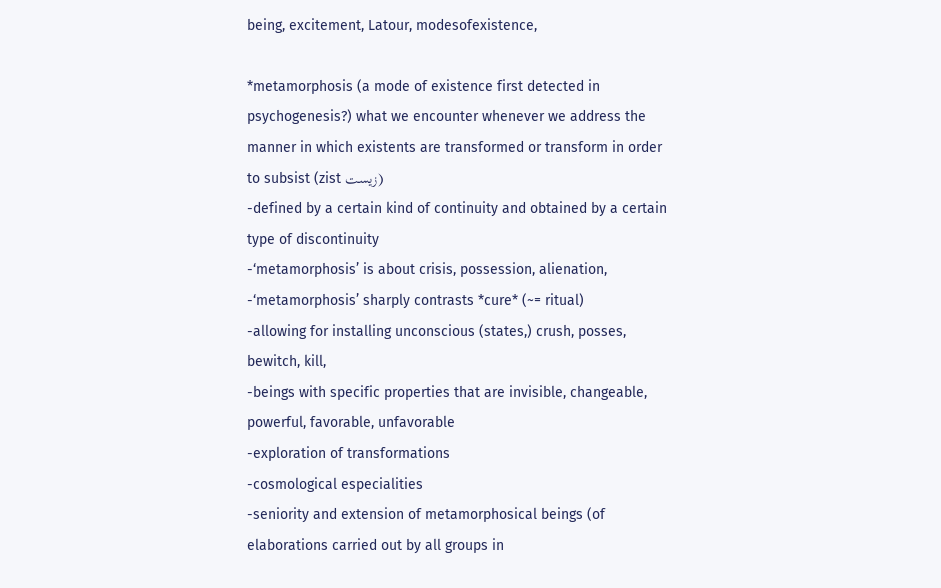being, excitement, Latour, modesofexistence,

*metamorphosis (a mode of existence first detected in psychogenesis?) what we encounter whenever we address the manner in which existents are transformed or transform in order to subsist (zist زیست)
-defined by a certain kind of continuity and obtained by a certain type of discontinuity
-‘metamorphosis’ is about crisis, possession, alienation,
-‘metamorphosis’ sharply contrasts *cure* (~= ritual)
-allowing for installing unconscious (states,) crush, posses, bewitch, kill,
-beings with specific properties that are invisible, changeable, powerful, favorable, unfavorable
-exploration of transformations
-cosmological especialities
-seniority and extension of metamorphosical beings (of elaborations carried out by all groups in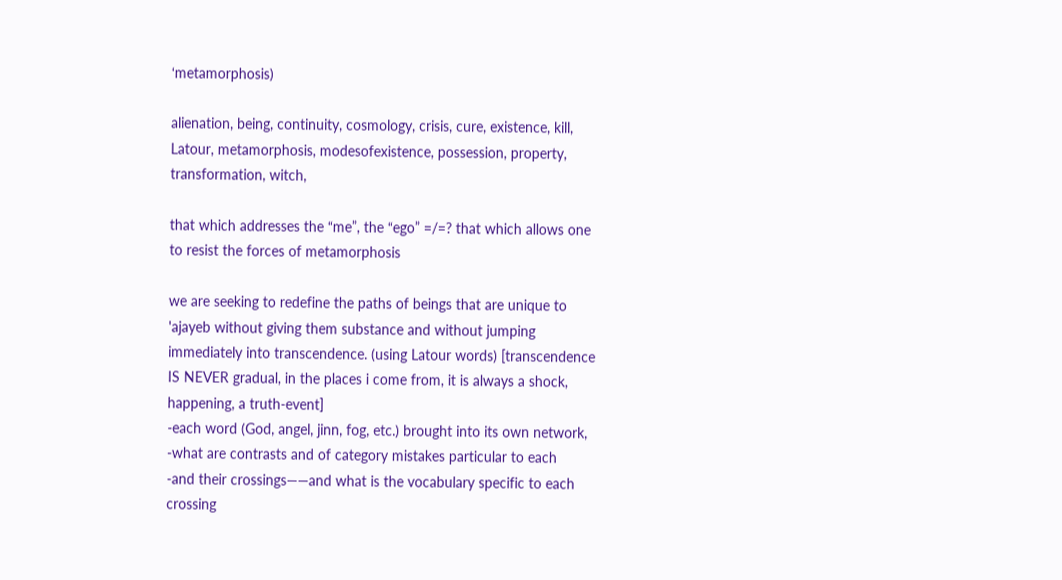‘metamorphosis)

alienation, being, continuity, cosmology, crisis, cure, existence, kill, Latour, metamorphosis, modesofexistence, possession, property, transformation, witch,

that which addresses the “me”, the “ego” =/=? that which allows one to resist the forces of metamorphosis

we are seeking to redefine the paths of beings that are unique to 'ajayeb without giving them substance and without jumping immediately into transcendence. (using Latour words) [transcendence IS NEVER gradual, in the places i come from, it is always a shock, happening, a truth-event]
-each word (God, angel, jinn, fog, etc.) brought into its own network,
-what are contrasts and of category mistakes particular to each
-and their crossings——and what is the vocabulary specific to each crossing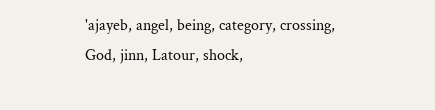'ajayeb, angel, being, category, crossing, God, jinn, Latour, shock,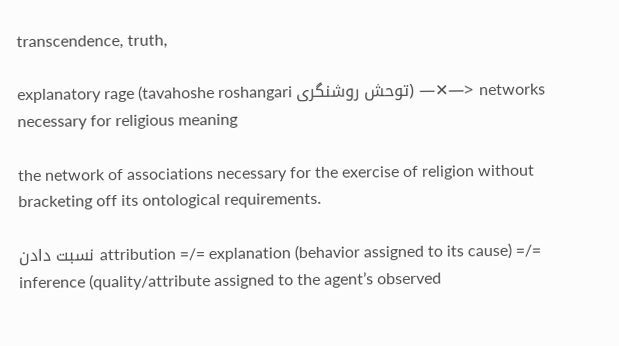transcendence, truth,

explanatory rage (tavahoshe roshangari توحش روشنگری) —✕—> networks necessary for religious meaning

the network of associations necessary for the exercise of religion without bracketing off its ontological requirements.

نسبت دادن attribution =/= explanation (behavior assigned to its cause) =/= inference (quality/attribute assigned to the agent’s observed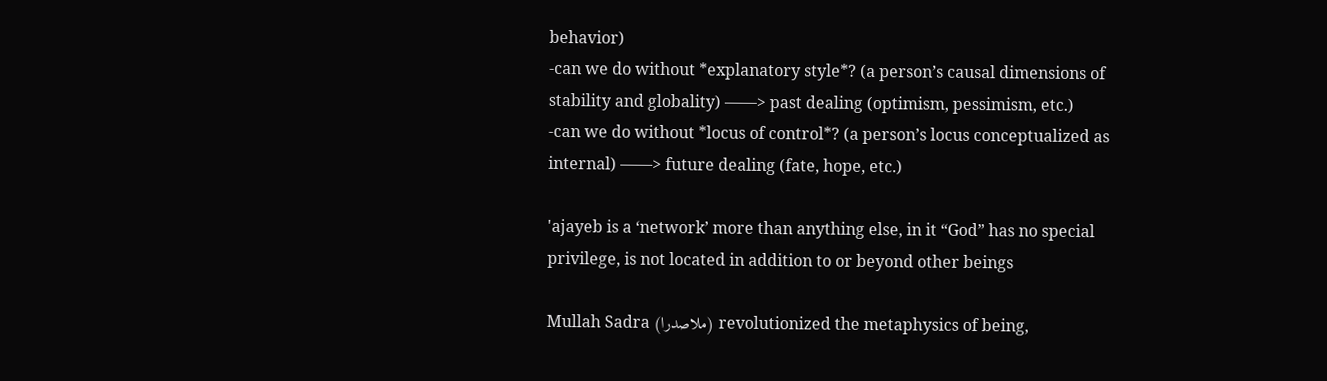behavior)
-can we do without *explanatory style*? (a person’s causal dimensions of stability and globality) ——> past dealing (optimism, pessimism, etc.)
-can we do without *locus of control*? (a person’s locus conceptualized as internal) ——> future dealing (fate, hope, etc.)

'ajayeb is a ‘network’ more than anything else, in it “God” has no special privilege, is not located in addition to or beyond other beings

Mullah Sadra (ملاصدرا) revolutionized the metaphysics of being,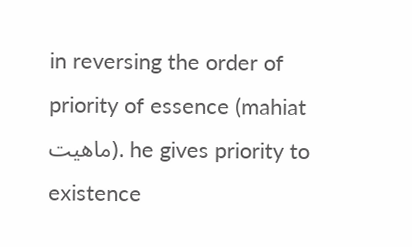in reversing the order of priority of essence (mahiat ماهیت). he gives priority to existence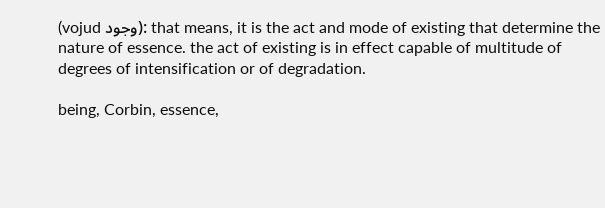(vojud وجود): that means, it is the act and mode of existing that determine the nature of essence. the act of existing is in effect capable of multitude of degrees of intensification or of degradation.

being, Corbin, essence,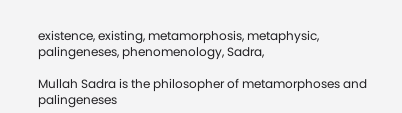existence, existing, metamorphosis, metaphysic, palingeneses, phenomenology, Sadra,

Mullah Sadra is the philosopher of metamorphoses and palingeneses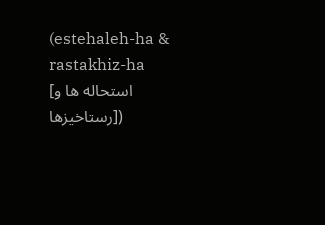(estehaleh-ha & rastakhiz-ha [استحاله ها و رستاخیزها])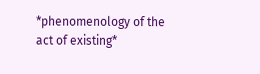*phenomenology of the act of existing*